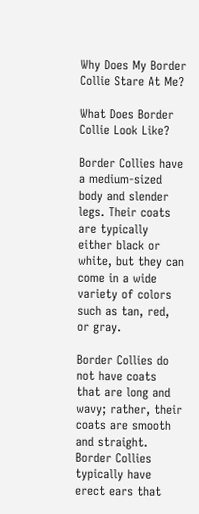Why Does My Border Collie Stare At Me?

What Does Border Collie Look Like?

Border Collies have a medium-sized body and slender legs. Their coats are typically either black or white, but they can come in a wide variety of colors such as tan, red, or gray.

Border Collies do not have coats that are long and wavy; rather, their coats are smooth and straight. Border Collies typically have erect ears that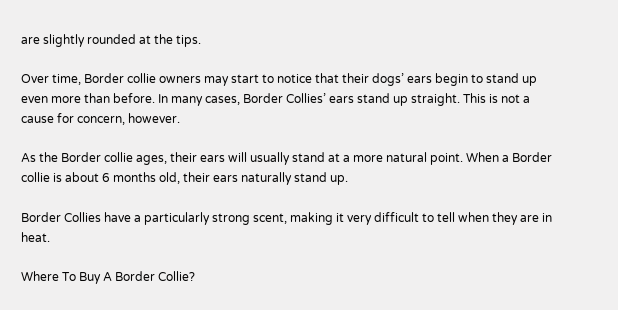are slightly rounded at the tips.

Over time, Border collie owners may start to notice that their dogs’ ears begin to stand up even more than before. In many cases, Border Collies’ ears stand up straight. This is not a cause for concern, however.

As the Border collie ages, their ears will usually stand at a more natural point. When a Border collie is about 6 months old, their ears naturally stand up.

Border Collies have a particularly strong scent, making it very difficult to tell when they are in heat.

Where To Buy A Border Collie?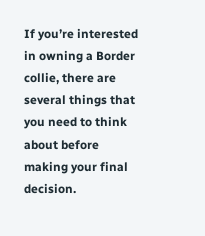If you’re interested in owning a Border collie, there are several things that you need to think about before making your final decision.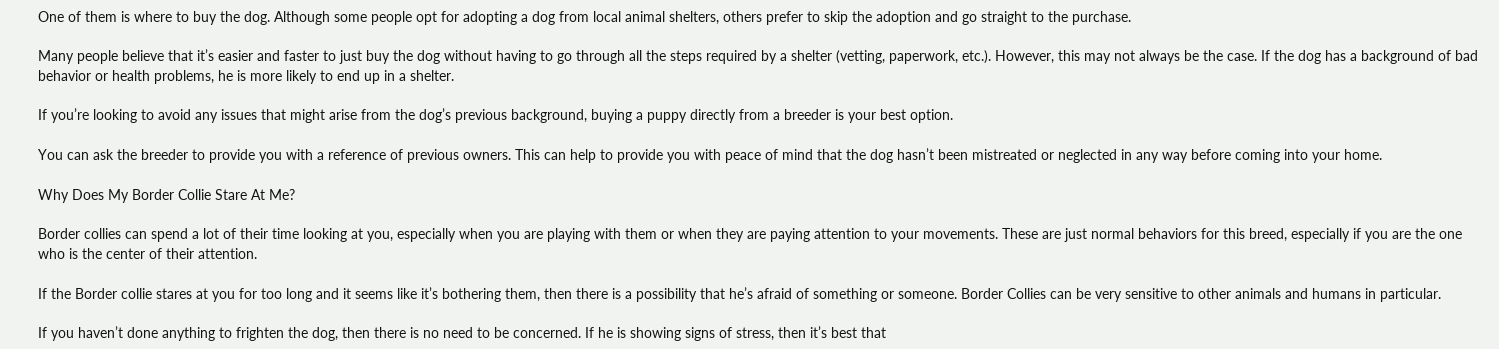One of them is where to buy the dog. Although some people opt for adopting a dog from local animal shelters, others prefer to skip the adoption and go straight to the purchase.

Many people believe that it’s easier and faster to just buy the dog without having to go through all the steps required by a shelter (vetting, paperwork, etc.). However, this may not always be the case. If the dog has a background of bad behavior or health problems, he is more likely to end up in a shelter.

If you’re looking to avoid any issues that might arise from the dog’s previous background, buying a puppy directly from a breeder is your best option.

You can ask the breeder to provide you with a reference of previous owners. This can help to provide you with peace of mind that the dog hasn’t been mistreated or neglected in any way before coming into your home.

Why Does My Border Collie Stare At Me?

Border collies can spend a lot of their time looking at you, especially when you are playing with them or when they are paying attention to your movements. These are just normal behaviors for this breed, especially if you are the one who is the center of their attention.

If the Border collie stares at you for too long and it seems like it’s bothering them, then there is a possibility that he’s afraid of something or someone. Border Collies can be very sensitive to other animals and humans in particular.

If you haven’t done anything to frighten the dog, then there is no need to be concerned. If he is showing signs of stress, then it’s best that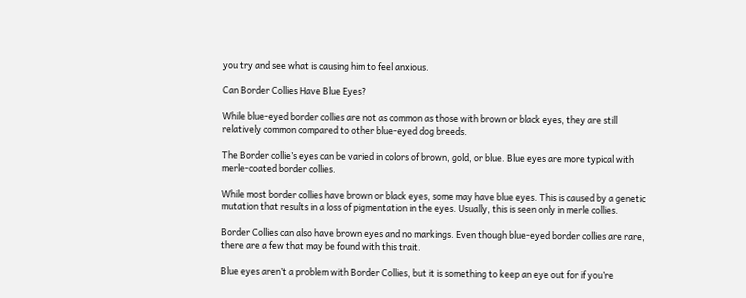you try and see what is causing him to feel anxious.

Can Border Collies Have Blue Eyes?

While blue-eyed border collies are not as common as those with brown or black eyes, they are still relatively common compared to other blue-eyed dog breeds.

The Border collie’s eyes can be varied in colors of brown, gold, or blue. Blue eyes are more typical with merle-coated border collies.

While most border collies have brown or black eyes, some may have blue eyes. This is caused by a genetic mutation that results in a loss of pigmentation in the eyes. Usually, this is seen only in merle collies.

Border Collies can also have brown eyes and no markings. Even though blue-eyed border collies are rare, there are a few that may be found with this trait.

Blue eyes aren’t a problem with Border Collies, but it is something to keep an eye out for if you’re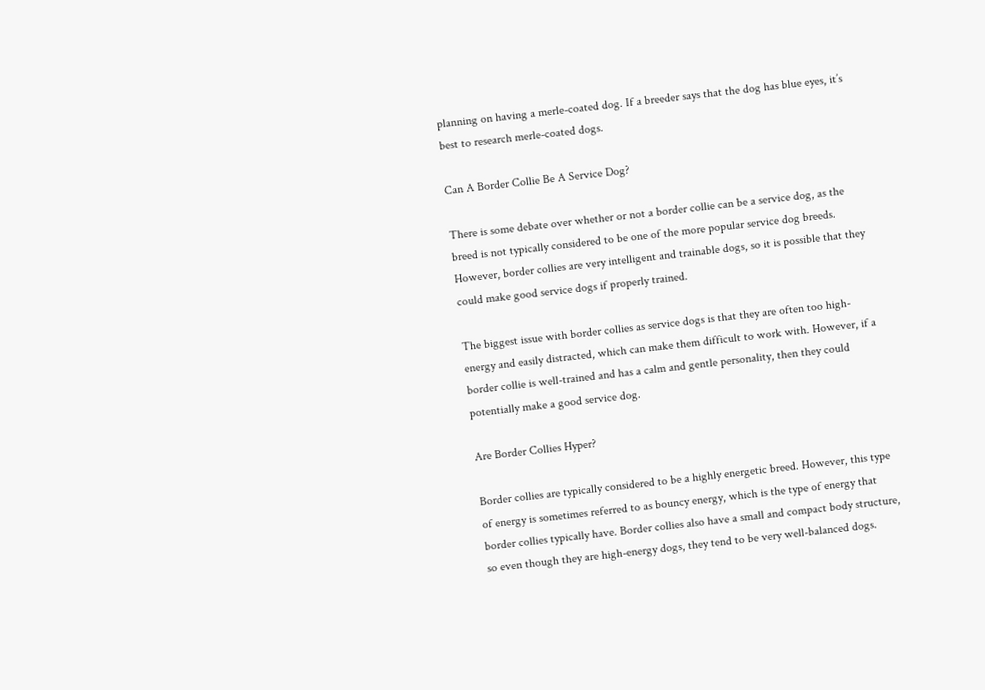planning on having a merle-coated dog. If a breeder says that the dog has blue eyes, it’s best to research merle-coated dogs.

Can A Border Collie Be A Service Dog?

There is some debate over whether or not a border collie can be a service dog, as the breed is not typically considered to be one of the more popular service dog breeds. However, border collies are very intelligent and trainable dogs, so it is possible that they could make good service dogs if properly trained.

The biggest issue with border collies as service dogs is that they are often too high-energy and easily distracted, which can make them difficult to work with. However, if a border collie is well-trained and has a calm and gentle personality, then they could potentially make a good service dog.

Are Border Collies Hyper?

Border collies are typically considered to be a highly energetic breed. However, this type of energy is sometimes referred to as bouncy energy, which is the type of energy that border collies typically have. Border collies also have a small and compact body structure, so even though they are high-energy dogs, they tend to be very well-balanced dogs.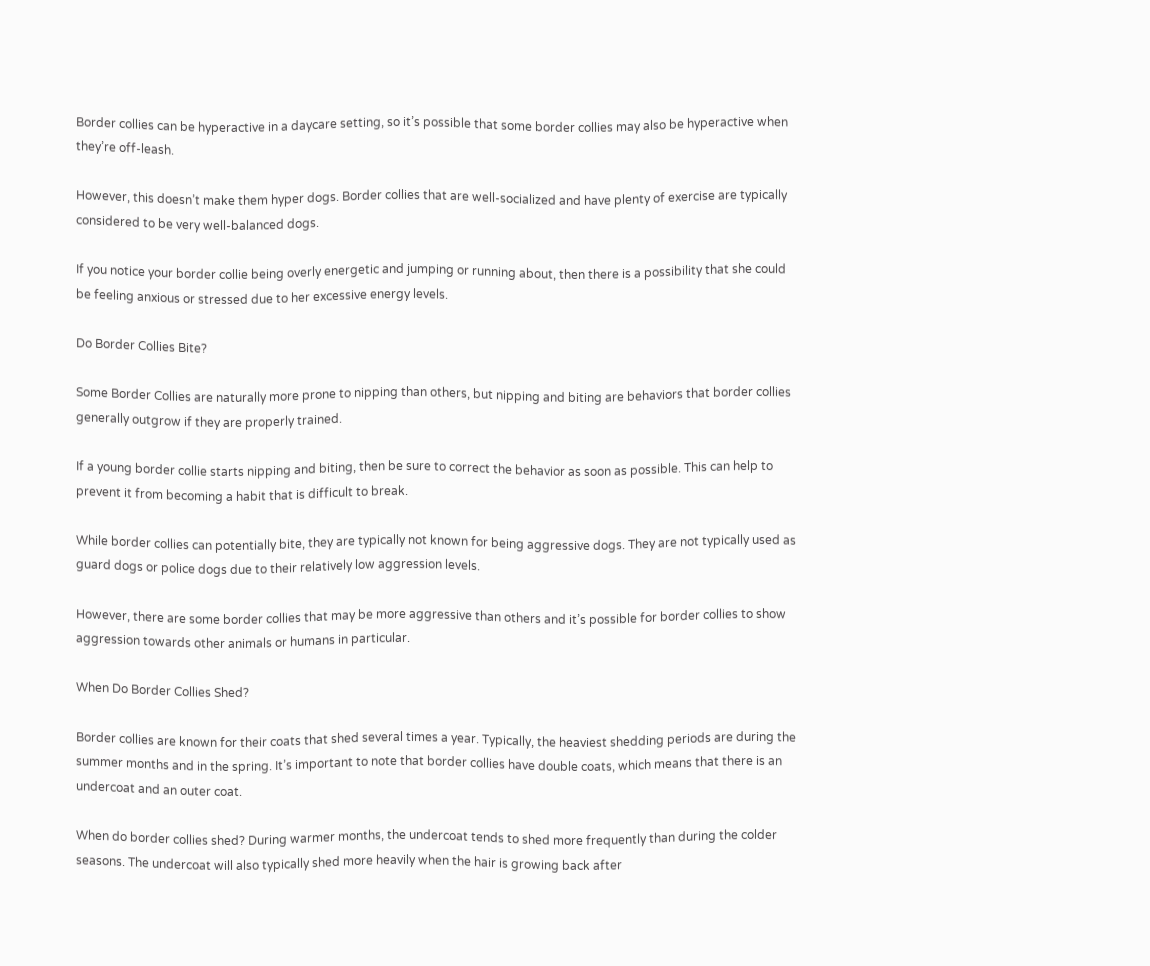Border collies can be hyperactive in a daycare setting, so it’s possible that some border collies may also be hyperactive when they’re off-leash.

However, this doesn’t make them hyper dogs. Border collies that are well-socialized and have plenty of exercise are typically considered to be very well-balanced dogs.

If you notice your border collie being overly energetic and jumping or running about, then there is a possibility that she could be feeling anxious or stressed due to her excessive energy levels.

Do Border Collies Bite?

Some Border Collies are naturally more prone to nipping than others, but nipping and biting are behaviors that border collies generally outgrow if they are properly trained.

If a young border collie starts nipping and biting, then be sure to correct the behavior as soon as possible. This can help to prevent it from becoming a habit that is difficult to break.

While border collies can potentially bite, they are typically not known for being aggressive dogs. They are not typically used as guard dogs or police dogs due to their relatively low aggression levels.

However, there are some border collies that may be more aggressive than others and it’s possible for border collies to show aggression towards other animals or humans in particular.

When Do Border Collies Shed?

Border collies are known for their coats that shed several times a year. Typically, the heaviest shedding periods are during the summer months and in the spring. It’s important to note that border collies have double coats, which means that there is an undercoat and an outer coat.

When do border collies shed? During warmer months, the undercoat tends to shed more frequently than during the colder seasons. The undercoat will also typically shed more heavily when the hair is growing back after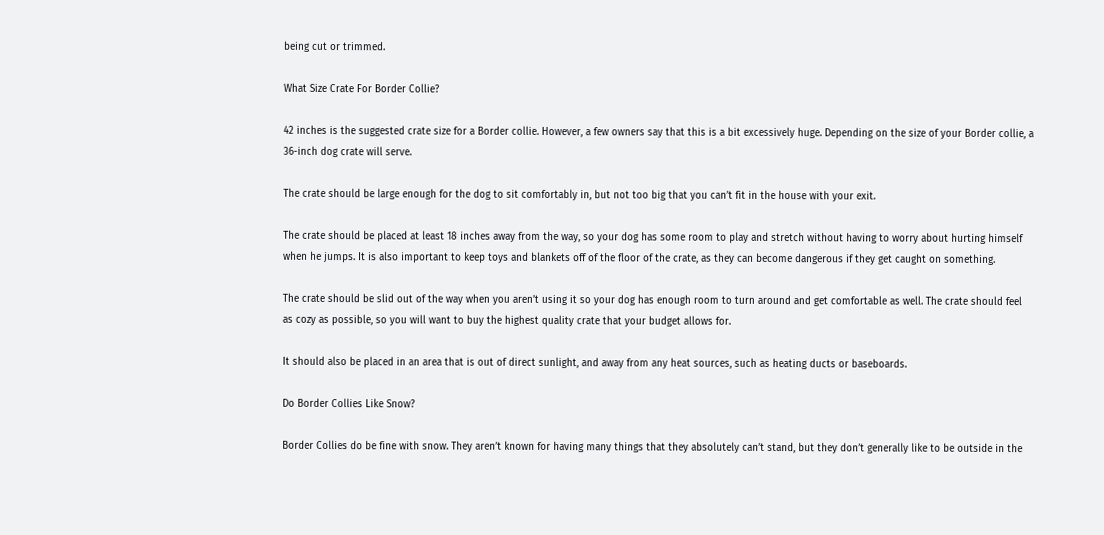being cut or trimmed.

What Size Crate For Border Collie?

42 inches is the suggested crate size for a Border collie. However, a few owners say that this is a bit excessively huge. Depending on the size of your Border collie, a 36-inch dog crate will serve.

The crate should be large enough for the dog to sit comfortably in, but not too big that you can’t fit in the house with your exit.

The crate should be placed at least 18 inches away from the way, so your dog has some room to play and stretch without having to worry about hurting himself when he jumps. It is also important to keep toys and blankets off of the floor of the crate, as they can become dangerous if they get caught on something.

The crate should be slid out of the way when you aren’t using it so your dog has enough room to turn around and get comfortable as well. The crate should feel as cozy as possible, so you will want to buy the highest quality crate that your budget allows for.

It should also be placed in an area that is out of direct sunlight, and away from any heat sources, such as heating ducts or baseboards.

Do Border Collies Like Snow?

Border Collies do be fine with snow. They aren’t known for having many things that they absolutely can’t stand, but they don’t generally like to be outside in the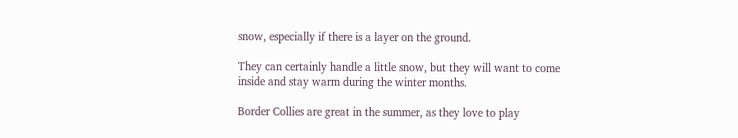snow, especially if there is a layer on the ground.

They can certainly handle a little snow, but they will want to come inside and stay warm during the winter months.

Border Collies are great in the summer, as they love to play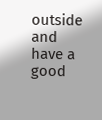outside and have a good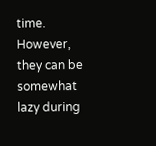time. However, they can be somewhat lazy during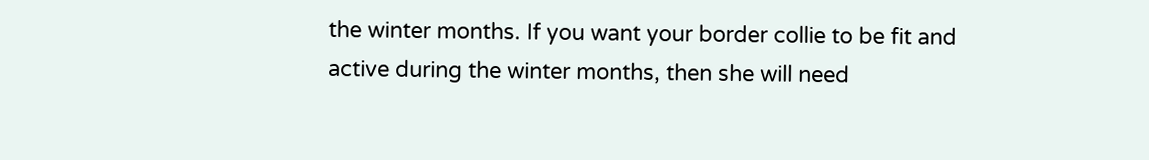the winter months. If you want your border collie to be fit and active during the winter months, then she will need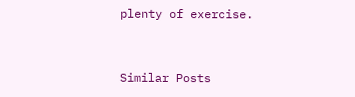plenty of exercise.


Similar Posts